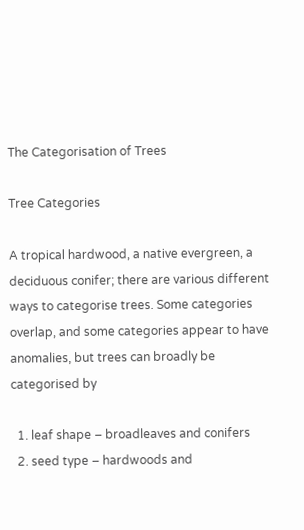The Categorisation of Trees

Tree Categories

A tropical hardwood, a native evergreen, a deciduous conifer; there are various different ways to categorise trees. Some categories overlap, and some categories appear to have anomalies, but trees can broadly be categorised by

  1. leaf shape – broadleaves and conifers
  2. seed type – hardwoods and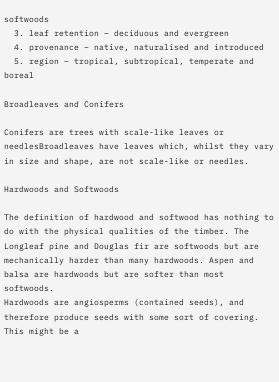softwoods
  3. leaf retention – deciduous and evergreen
  4. provenance – native, naturalised and introduced
  5. region – tropical, subtropical, temperate and boreal

Broadleaves and Conifers

Conifers are trees with scale-like leaves or needlesBroadleaves have leaves which, whilst they vary in size and shape, are not scale-like or needles.

Hardwoods and Softwoods

The definition of hardwood and softwood has nothing to do with the physical qualities of the timber. The Longleaf pine and Douglas fir are softwoods but are mechanically harder than many hardwoods. Aspen and balsa are hardwoods but are softer than most softwoods.
Hardwoods are angiosperms (contained seeds), and therefore produce seeds with some sort of covering. This might be a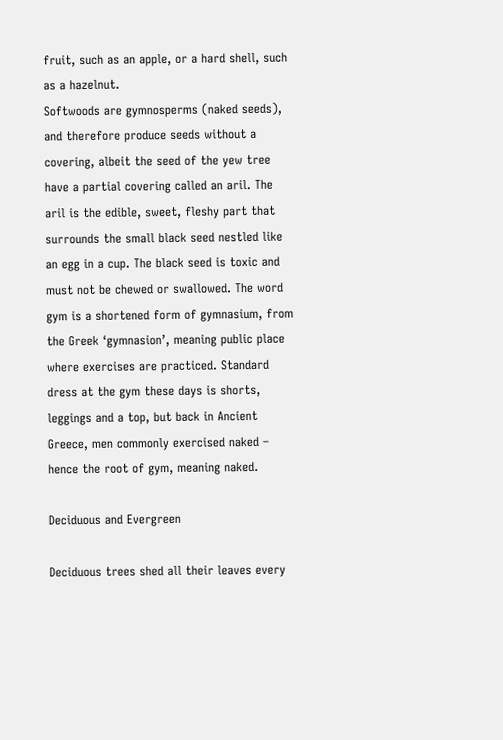fruit, such as an apple, or a hard shell, such as a hazelnut.
Softwoods are gymnosperms (naked seeds), and therefore produce seeds without a covering, albeit the seed of the yew tree have a partial covering called an aril. The aril is the edible, sweet, fleshy part that surrounds the small black seed nestled like an egg in a cup. The black seed is toxic and must not be chewed or swallowed. The word gym is a shortened form of gymnasium, from the Greek ‘gymnasion’, meaning public place where exercises are practiced. Standard dress at the gym these days is shorts, leggings and a top, but back in Ancient Greece, men commonly exercised naked – hence the root of gym, meaning naked.

Deciduous and Evergreen

Deciduous trees shed all their leaves every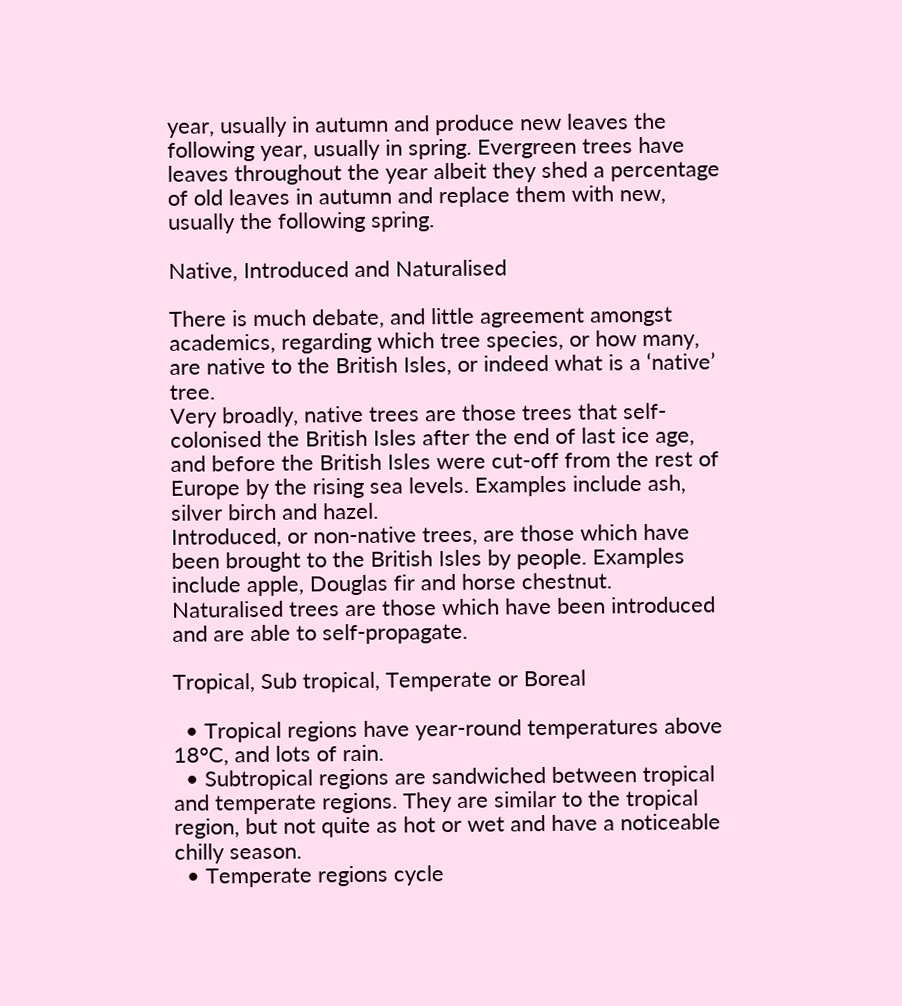year, usually in autumn and produce new leaves the following year, usually in spring. Evergreen trees have leaves throughout the year albeit they shed a percentage of old leaves in autumn and replace them with new, usually the following spring.

Native, Introduced and Naturalised

There is much debate, and little agreement amongst academics, regarding which tree species, or how many, are native to the British Isles, or indeed what is a ‘native’ tree.
Very broadly, native trees are those trees that self-colonised the British Isles after the end of last ice age, and before the British Isles were cut-off from the rest of Europe by the rising sea levels. Examples include ash, silver birch and hazel.
Introduced, or non-native trees, are those which have been brought to the British Isles by people. Examples include apple, Douglas fir and horse chestnut.
Naturalised trees are those which have been introduced and are able to self-propagate.

Tropical, Sub tropical, Temperate or Boreal

  • Tropical regions have year-round temperatures above 18°C, and lots of rain.
  • Subtropical regions are sandwiched between tropical and temperate regions. They are similar to the tropical region, but not quite as hot or wet and have a noticeable chilly season.
  • Temperate regions cycle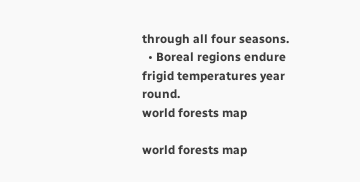through all four seasons.
  • Boreal regions endure frigid temperatures year round.
world forests map

world forests map